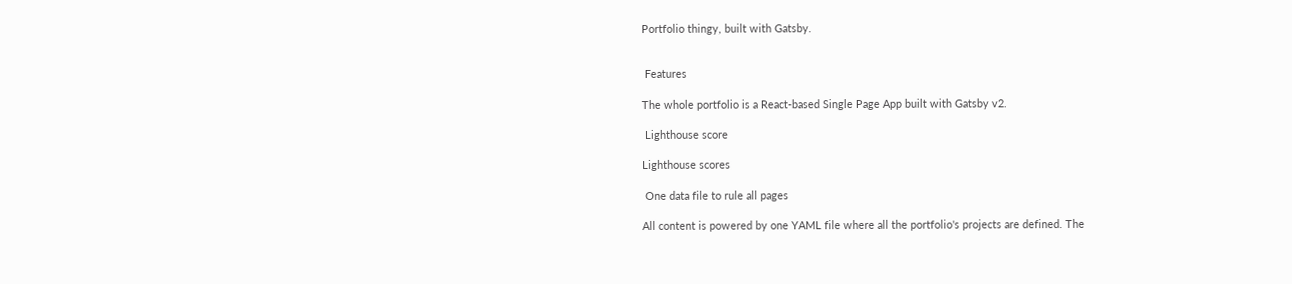Portfolio thingy, built with Gatsby.


 Features

The whole portfolio is a React-based Single Page App built with Gatsby v2.

 Lighthouse score

Lighthouse scores

 One data file to rule all pages

All content is powered by one YAML file where all the portfolio's projects are defined. The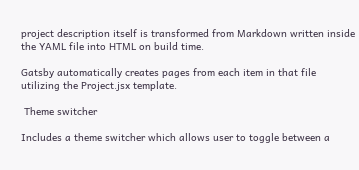project description itself is transformed from Markdown written inside the YAML file into HTML on build time.

Gatsby automatically creates pages from each item in that file utilizing the Project.jsx template.

 Theme switcher

Includes a theme switcher which allows user to toggle between a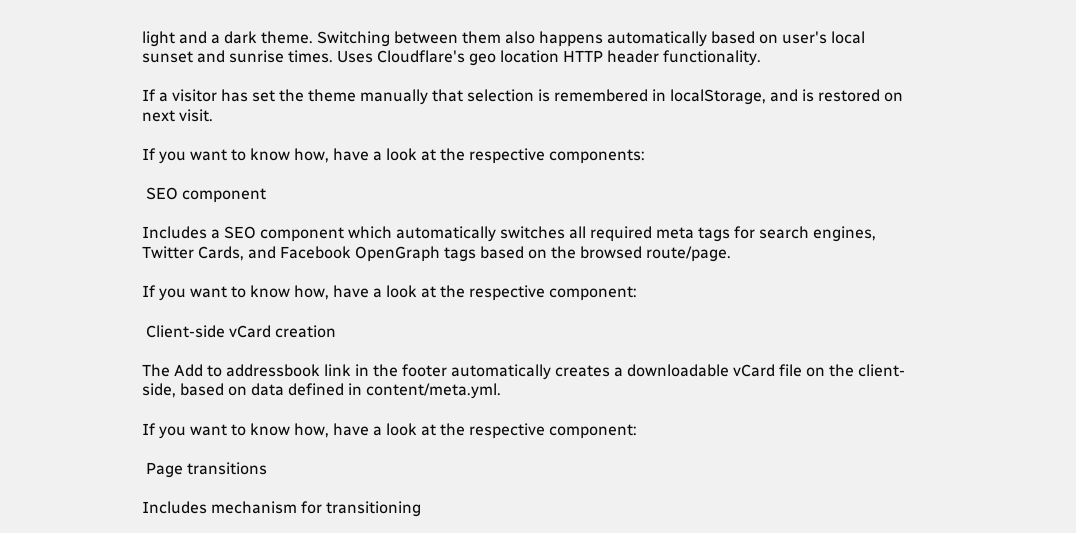light and a dark theme. Switching between them also happens automatically based on user's local sunset and sunrise times. Uses Cloudflare's geo location HTTP header functionality.

If a visitor has set the theme manually that selection is remembered in localStorage, and is restored on next visit.

If you want to know how, have a look at the respective components:

 SEO component

Includes a SEO component which automatically switches all required meta tags for search engines, Twitter Cards, and Facebook OpenGraph tags based on the browsed route/page.

If you want to know how, have a look at the respective component:

 Client-side vCard creation

The Add to addressbook link in the footer automatically creates a downloadable vCard file on the client-side, based on data defined in content/meta.yml.

If you want to know how, have a look at the respective component:

 Page transitions

Includes mechanism for transitioning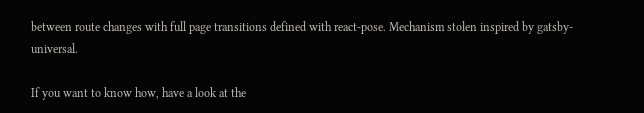between route changes with full page transitions defined with react-pose. Mechanism stolen inspired by gatsby-universal.

If you want to know how, have a look at the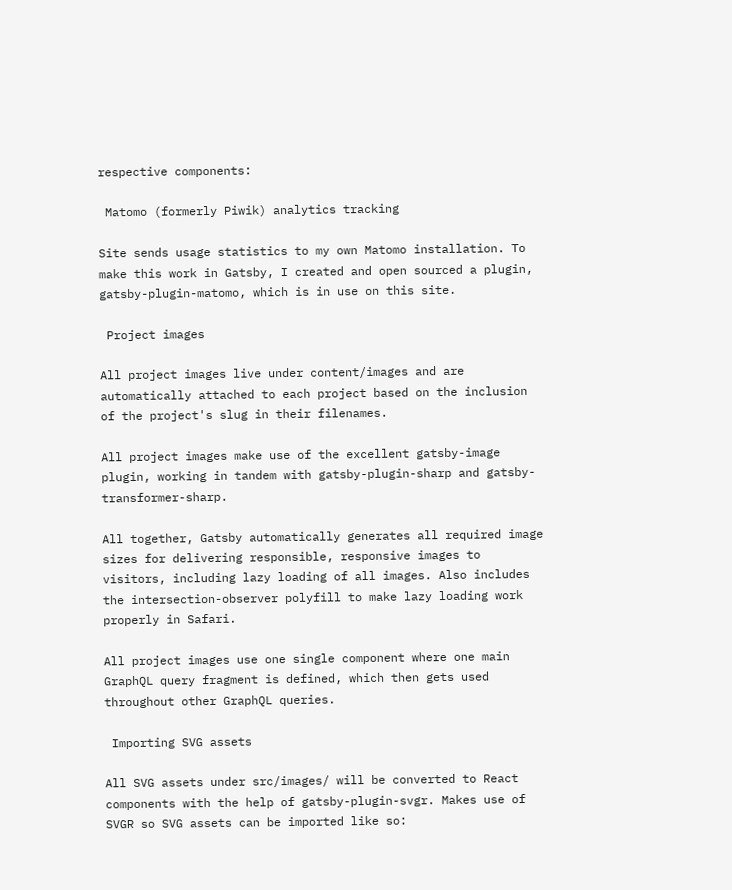respective components:

 Matomo (formerly Piwik) analytics tracking

Site sends usage statistics to my own Matomo installation. To make this work in Gatsby, I created and open sourced a plugin, gatsby-plugin-matomo, which is in use on this site.

 Project images

All project images live under content/images and are automatically attached to each project based on the inclusion of the project's slug in their filenames.

All project images make use of the excellent gatsby-image plugin, working in tandem with gatsby-plugin-sharp and gatsby-transformer-sharp.

All together, Gatsby automatically generates all required image sizes for delivering responsible, responsive images to visitors, including lazy loading of all images. Also includes the intersection-observer polyfill to make lazy loading work properly in Safari.

All project images use one single component where one main GraphQL query fragment is defined, which then gets used throughout other GraphQL queries.

 Importing SVG assets

All SVG assets under src/images/ will be converted to React components with the help of gatsby-plugin-svgr. Makes use of SVGR so SVG assets can be imported like so: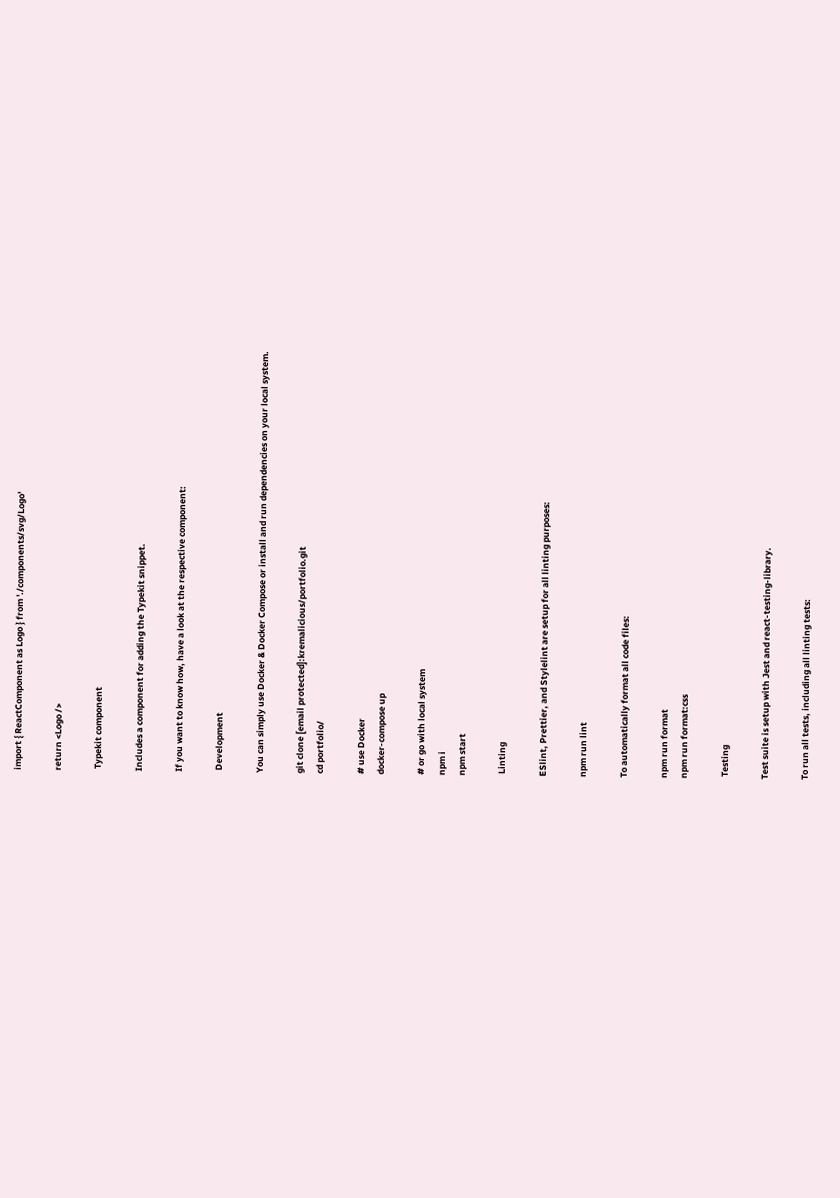import { ReactComponent as Logo } from './components/svg/Logo'

return <Logo />

 Typekit component

Includes a component for adding the Typekit snippet.

If you want to know how, have a look at the respective component:

 Development

You can simply use Docker & Docker Compose or install and run dependencies on your local system.

git clone [email protected]:kremalicious/portfolio.git
cd portfolio/

# use Docker
docker-compose up

# or go with local system
npm i
npm start

 Linting

ESlint, Prettier, and Stylelint are setup for all linting purposes:

npm run lint

To automatically format all code files:

npm run format
npm run format:css

 Testing

Test suite is setup with Jest and react-testing-library.

To run all tests, including all linting tests: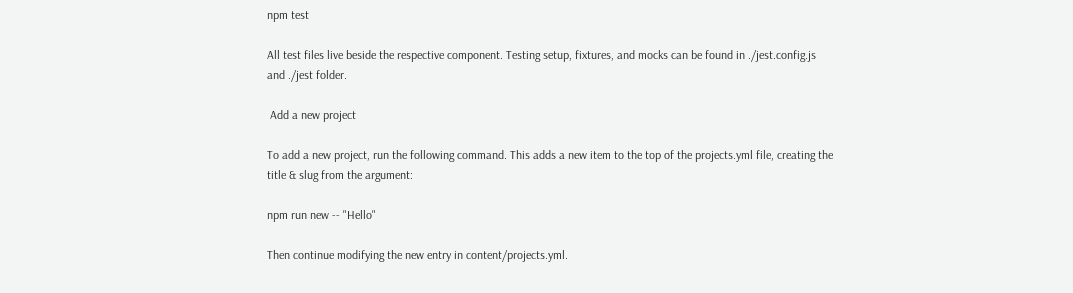npm test

All test files live beside the respective component. Testing setup, fixtures, and mocks can be found in ./jest.config.js and ./jest folder.

 Add a new project

To add a new project, run the following command. This adds a new item to the top of the projects.yml file, creating the title & slug from the argument:

npm run new -- "Hello"

Then continue modifying the new entry in content/projects.yml.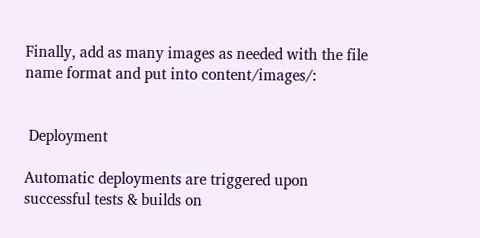Finally, add as many images as needed with the file name format and put into content/images/:


 Deployment

Automatic deployments are triggered upon successful tests & builds on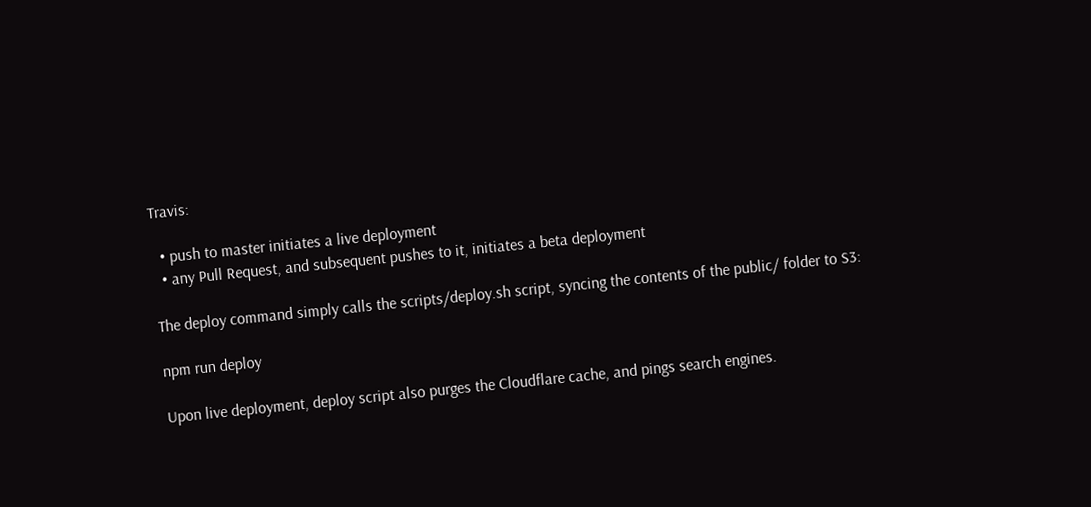Travis:

  • push to master initiates a live deployment
  • any Pull Request, and subsequent pushes to it, initiates a beta deployment

The deploy command simply calls the scripts/deploy.sh script, syncing the contents of the public/ folder to S3:

npm run deploy

Upon live deployment, deploy script also purges the Cloudflare cache, and pings search engines.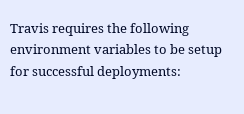Travis requires the following environment variables to be setup for successful deployments: